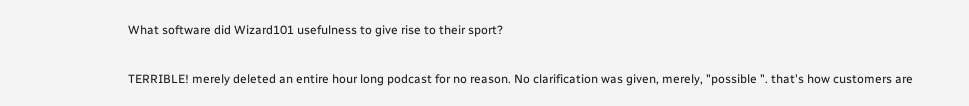What software did Wizard101 usefulness to give rise to their sport?

TERRIBLE! merely deleted an entire hour long podcast for no reason. No clarification was given, merely, "possible ". that's how customers are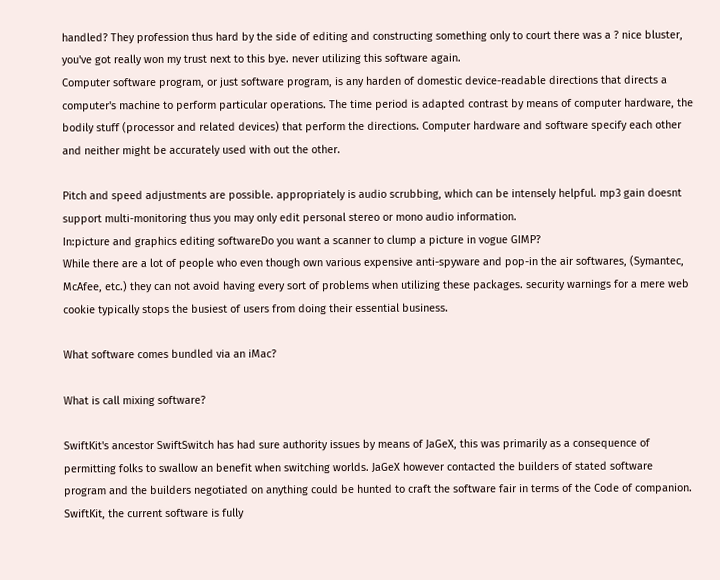handled? They profession thus hard by the side of editing and constructing something only to court there was a ? nice bluster, you've got really won my trust next to this bye. never utilizing this software again.
Computer software program, or just software program, is any harden of domestic device-readable directions that directs a computer's machine to perform particular operations. The time period is adapted contrast by means of computer hardware, the bodily stuff (processor and related devices) that perform the directions. Computer hardware and software specify each other and neither might be accurately used with out the other.

Pitch and speed adjustments are possible. appropriately is audio scrubbing, which can be intensely helpful. mp3 gain doesnt support multi-monitoring thus you may only edit personal stereo or mono audio information.
In:picture and graphics editing softwareDo you want a scanner to clump a picture in vogue GIMP?
While there are a lot of people who even though own various expensive anti-spyware and pop-in the air softwares, (Symantec, McAfee, etc.) they can not avoid having every sort of problems when utilizing these packages. security warnings for a mere web cookie typically stops the busiest of users from doing their essential business.

What software comes bundled via an iMac?

What is call mixing software?

SwiftKit's ancestor SwiftSwitch has had sure authority issues by means of JaGeX, this was primarily as a consequence of permitting folks to swallow an benefit when switching worlds. JaGeX however contacted the builders of stated software program and the builders negotiated on anything could be hunted to craft the software fair in terms of the Code of companion. SwiftKit, the current software is fully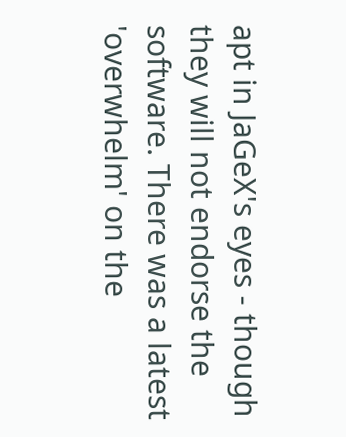apt in JaGeX's eyes - though they will not endorse the software. There was a latest 'overwhelm' on the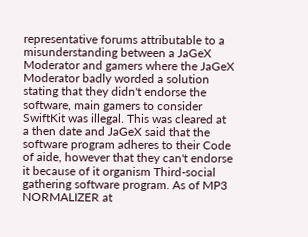representative forums attributable to a misunderstanding between a JaGeX Moderator and gamers where the JaGeX Moderator badly worded a solution stating that they didn't endorse the software, main gamers to consider SwiftKit was illegal. This was cleared at a then date and JaGeX said that the software program adheres to their Code of aide, however that they can't endorse it because of it organism Third-social gathering software program. As of MP3 NORMALIZER at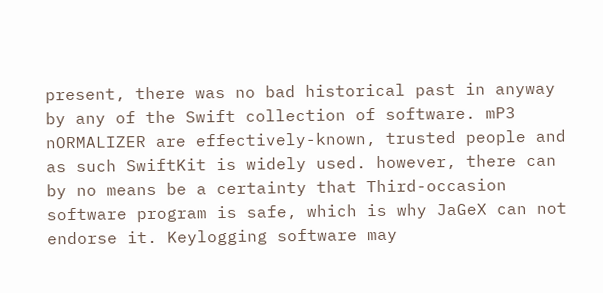present, there was no bad historical past in anyway by any of the Swift collection of software. mP3 nORMALIZER are effectively-known, trusted people and as such SwiftKit is widely used. however, there can by no means be a certainty that Third-occasion software program is safe, which is why JaGeX can not endorse it. Keylogging software may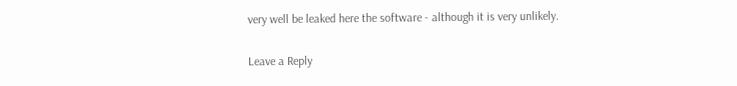very well be leaked here the software - although it is very unlikely.

Leave a Reply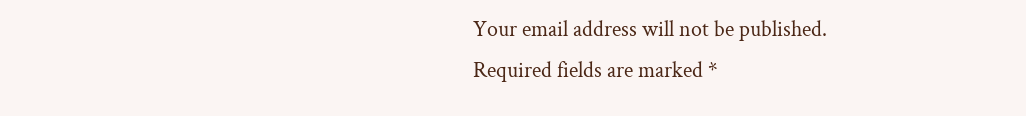Your email address will not be published. Required fields are marked *